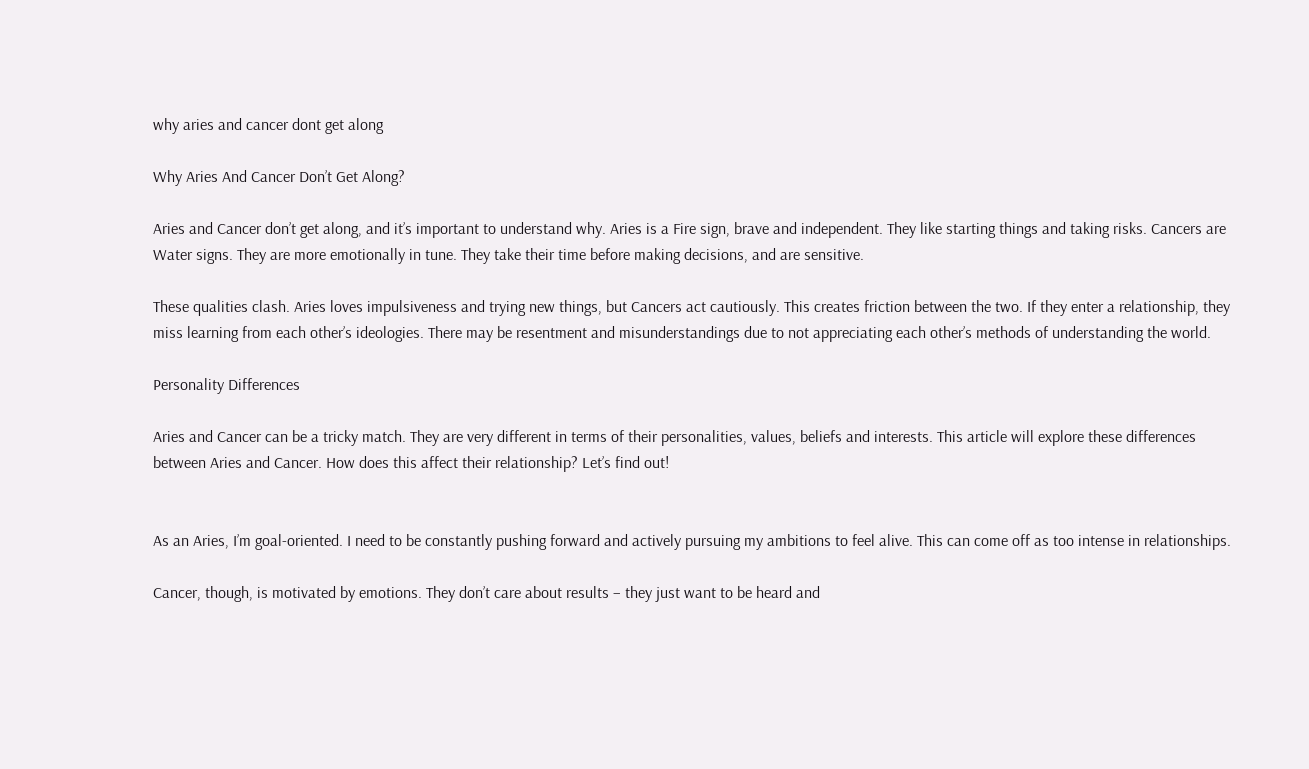why aries and cancer dont get along

Why Aries And Cancer Don’t Get Along?

Aries and Cancer don’t get along, and it’s important to understand why. Aries is a Fire sign, brave and independent. They like starting things and taking risks. Cancers are Water signs. They are more emotionally in tune. They take their time before making decisions, and are sensitive.

These qualities clash. Aries loves impulsiveness and trying new things, but Cancers act cautiously. This creates friction between the two. If they enter a relationship, they miss learning from each other’s ideologies. There may be resentment and misunderstandings due to not appreciating each other’s methods of understanding the world.

Personality Differences

Aries and Cancer can be a tricky match. They are very different in terms of their personalities, values, beliefs and interests. This article will explore these differences between Aries and Cancer. How does this affect their relationship? Let’s find out!


As an Aries, I’m goal-oriented. I need to be constantly pushing forward and actively pursuing my ambitions to feel alive. This can come off as too intense in relationships.

Cancer, though, is motivated by emotions. They don’t care about results – they just want to be heard and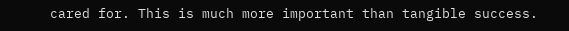cared for. This is much more important than tangible success.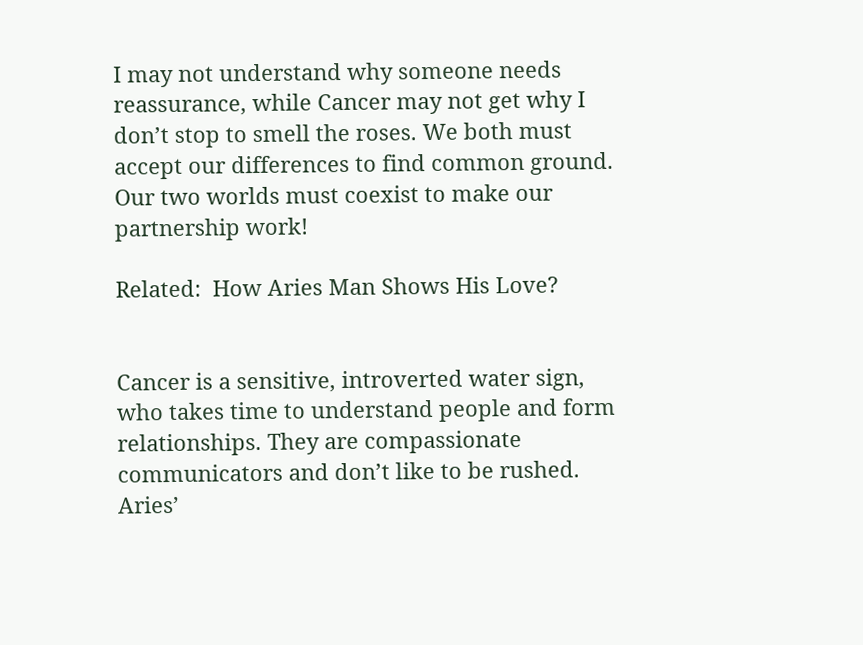I may not understand why someone needs reassurance, while Cancer may not get why I don’t stop to smell the roses. We both must accept our differences to find common ground. Our two worlds must coexist to make our partnership work!

Related:  How Aries Man Shows His Love?


Cancer is a sensitive, introverted water sign, who takes time to understand people and form relationships. They are compassionate communicators and don’t like to be rushed. Aries’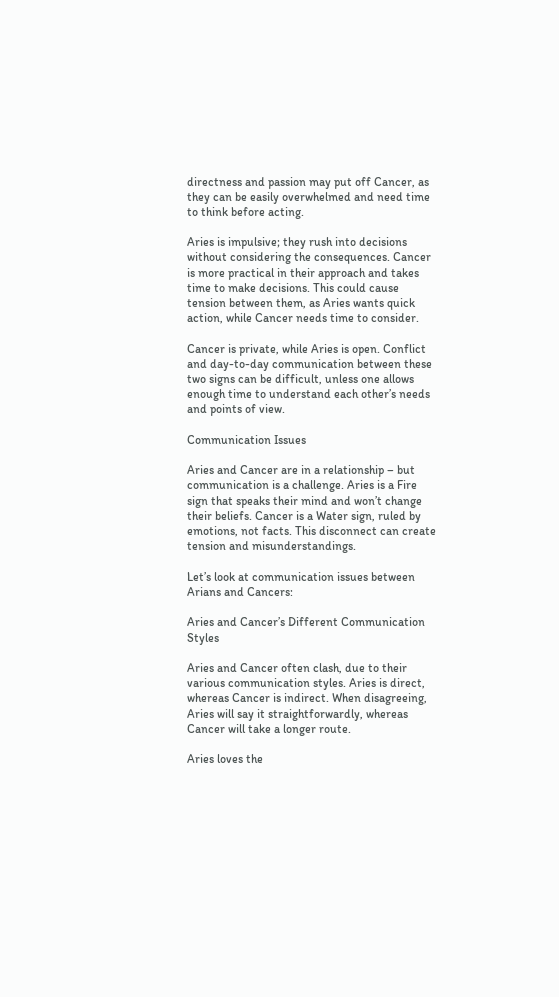directness and passion may put off Cancer, as they can be easily overwhelmed and need time to think before acting.

Aries is impulsive; they rush into decisions without considering the consequences. Cancer is more practical in their approach and takes time to make decisions. This could cause tension between them, as Aries wants quick action, while Cancer needs time to consider.

Cancer is private, while Aries is open. Conflict and day-to-day communication between these two signs can be difficult, unless one allows enough time to understand each other’s needs and points of view.

Communication Issues

Aries and Cancer are in a relationship – but communication is a challenge. Aries is a Fire sign that speaks their mind and won’t change their beliefs. Cancer is a Water sign, ruled by emotions, not facts. This disconnect can create tension and misunderstandings.

Let’s look at communication issues between Arians and Cancers:

Aries and Cancer’s Different Communication Styles

Aries and Cancer often clash, due to their various communication styles. Aries is direct, whereas Cancer is indirect. When disagreeing, Aries will say it straightforwardly, whereas Cancer will take a longer route.

Aries loves the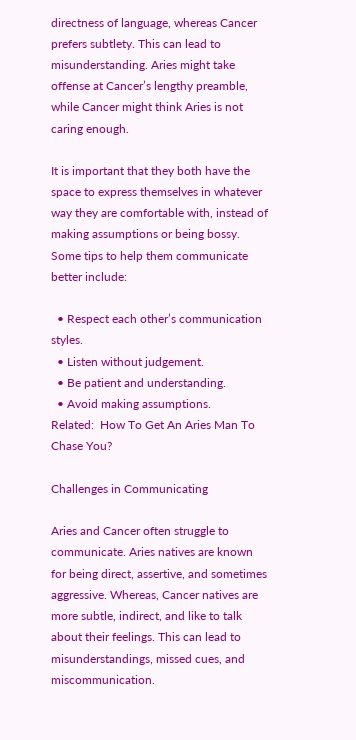directness of language, whereas Cancer prefers subtlety. This can lead to misunderstanding. Aries might take offense at Cancer’s lengthy preamble, while Cancer might think Aries is not caring enough.

It is important that they both have the space to express themselves in whatever way they are comfortable with, instead of making assumptions or being bossy. Some tips to help them communicate better include:

  • Respect each other’s communication styles.
  • Listen without judgement.
  • Be patient and understanding.
  • Avoid making assumptions.
Related:  How To Get An Aries Man To Chase You?

Challenges in Communicating

Aries and Cancer often struggle to communicate. Aries natives are known for being direct, assertive, and sometimes aggressive. Whereas, Cancer natives are more subtle, indirect, and like to talk about their feelings. This can lead to misunderstandings, missed cues, and miscommunication.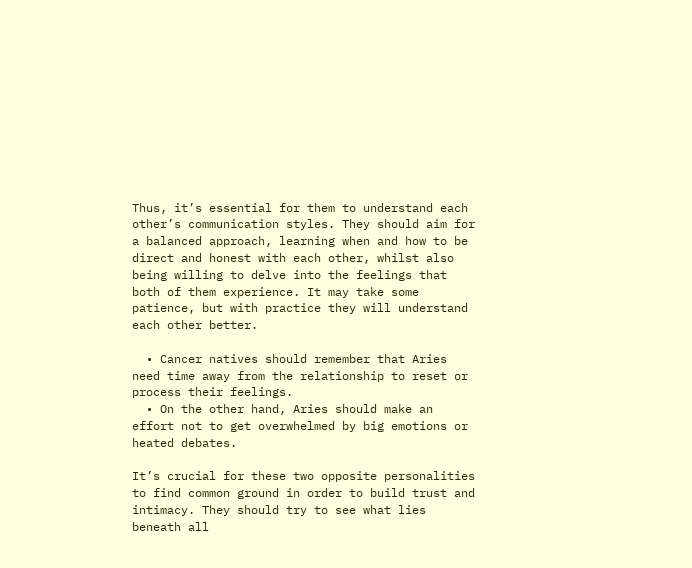Thus, it’s essential for them to understand each other’s communication styles. They should aim for a balanced approach, learning when and how to be direct and honest with each other, whilst also being willing to delve into the feelings that both of them experience. It may take some patience, but with practice they will understand each other better.

  • Cancer natives should remember that Aries need time away from the relationship to reset or process their feelings.
  • On the other hand, Aries should make an effort not to get overwhelmed by big emotions or heated debates.

It’s crucial for these two opposite personalities to find common ground in order to build trust and intimacy. They should try to see what lies beneath all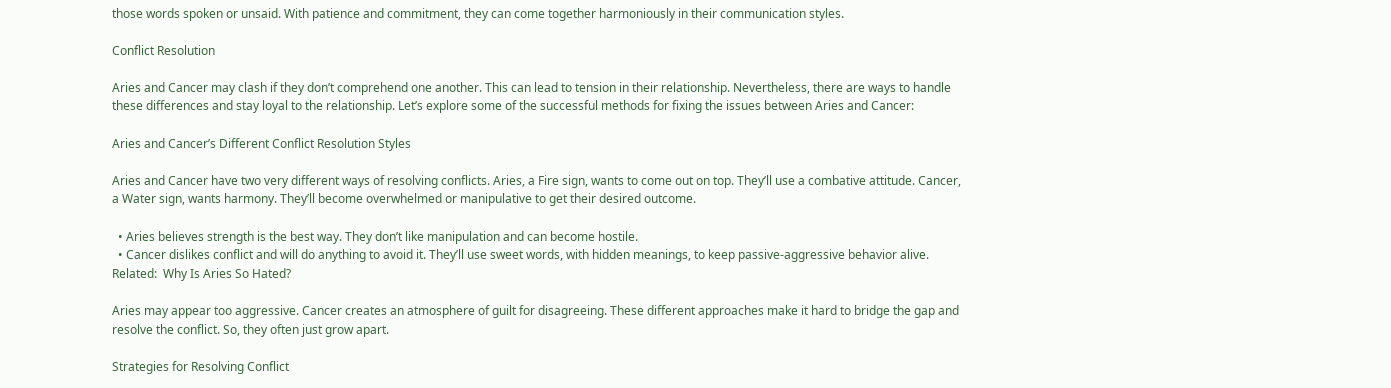those words spoken or unsaid. With patience and commitment, they can come together harmoniously in their communication styles.

Conflict Resolution

Aries and Cancer may clash if they don’t comprehend one another. This can lead to tension in their relationship. Nevertheless, there are ways to handle these differences and stay loyal to the relationship. Let’s explore some of the successful methods for fixing the issues between Aries and Cancer:

Aries and Cancer’s Different Conflict Resolution Styles

Aries and Cancer have two very different ways of resolving conflicts. Aries, a Fire sign, wants to come out on top. They’ll use a combative attitude. Cancer, a Water sign, wants harmony. They’ll become overwhelmed or manipulative to get their desired outcome.

  • Aries believes strength is the best way. They don’t like manipulation and can become hostile.
  • Cancer dislikes conflict and will do anything to avoid it. They’ll use sweet words, with hidden meanings, to keep passive-aggressive behavior alive.
Related:  Why Is Aries So Hated?

Aries may appear too aggressive. Cancer creates an atmosphere of guilt for disagreeing. These different approaches make it hard to bridge the gap and resolve the conflict. So, they often just grow apart.

Strategies for Resolving Conflict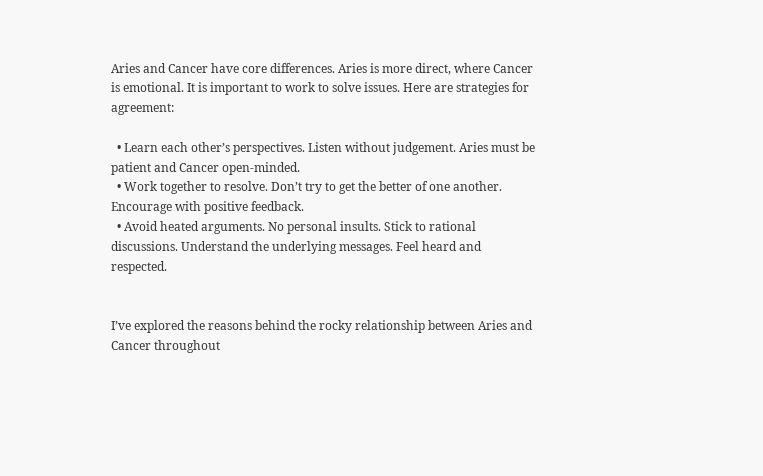Aries and Cancer have core differences. Aries is more direct, where Cancer is emotional. It is important to work to solve issues. Here are strategies for agreement:

  • Learn each other’s perspectives. Listen without judgement. Aries must be patient and Cancer open-minded.
  • Work together to resolve. Don’t try to get the better of one another. Encourage with positive feedback.
  • Avoid heated arguments. No personal insults. Stick to rational discussions. Understand the underlying messages. Feel heard and respected.


I’ve explored the reasons behind the rocky relationship between Aries and Cancer throughout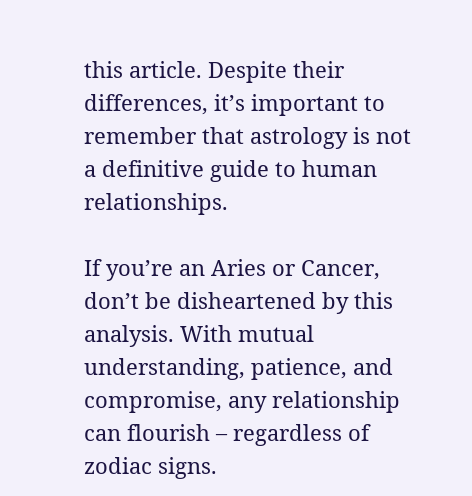this article. Despite their differences, it’s important to remember that astrology is not a definitive guide to human relationships.

If you’re an Aries or Cancer, don’t be disheartened by this analysis. With mutual understanding, patience, and compromise, any relationship can flourish – regardless of zodiac signs.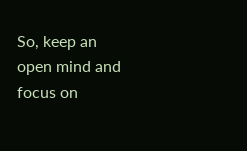So, keep an open mind and focus on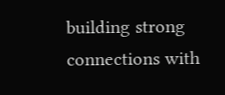building strong connections with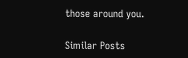those around you.

Similar Posts